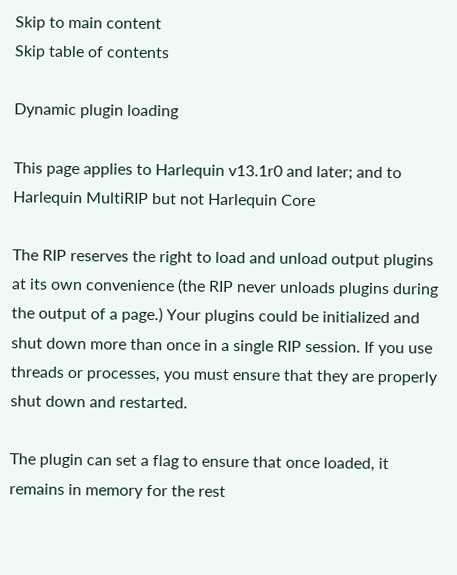Skip to main content
Skip table of contents

Dynamic plugin loading

This page applies to Harlequin v13.1r0 and later; and to Harlequin MultiRIP but not Harlequin Core

The RIP reserves the right to load and unload output plugins at its own convenience (the RIP never unloads plugins during the output of a page.) Your plugins could be initialized and shut down more than once in a single RIP session. If you use threads or processes, you must ensure that they are properly shut down and restarted.

The plugin can set a flag to ensure that once loaded, it remains in memory for the rest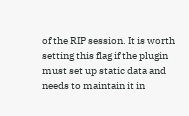of the RIP session. It is worth setting this flag if the plugin must set up static data and needs to maintain it in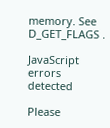memory. See D_GET_FLAGS .

JavaScript errors detected

Please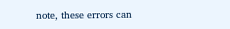note, these errors can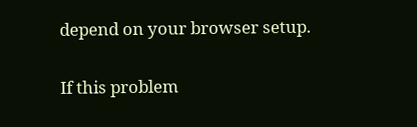depend on your browser setup.

If this problem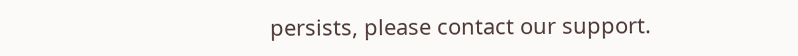persists, please contact our support.